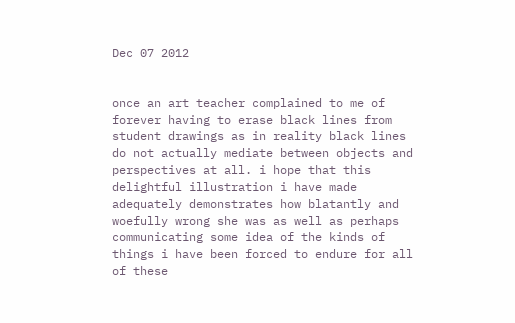Dec 07 2012


once an art teacher complained to me of forever having to erase black lines from student drawings as in reality black lines do not actually mediate between objects and perspectives at all. i hope that this delightful illustration i have made adequately demonstrates how blatantly and woefully wrong she was as well as perhaps communicating some idea of the kinds of things i have been forced to endure for all of these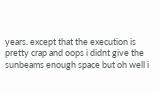years. except that the execution is pretty crap and oops i didnt give the sunbeams enough space but oh well i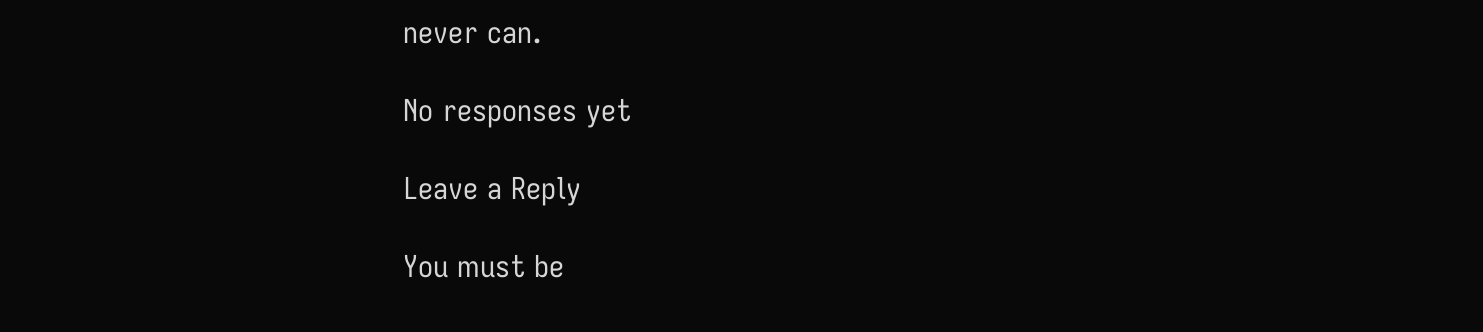never can.

No responses yet

Leave a Reply

You must be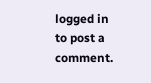logged in to post a comment.